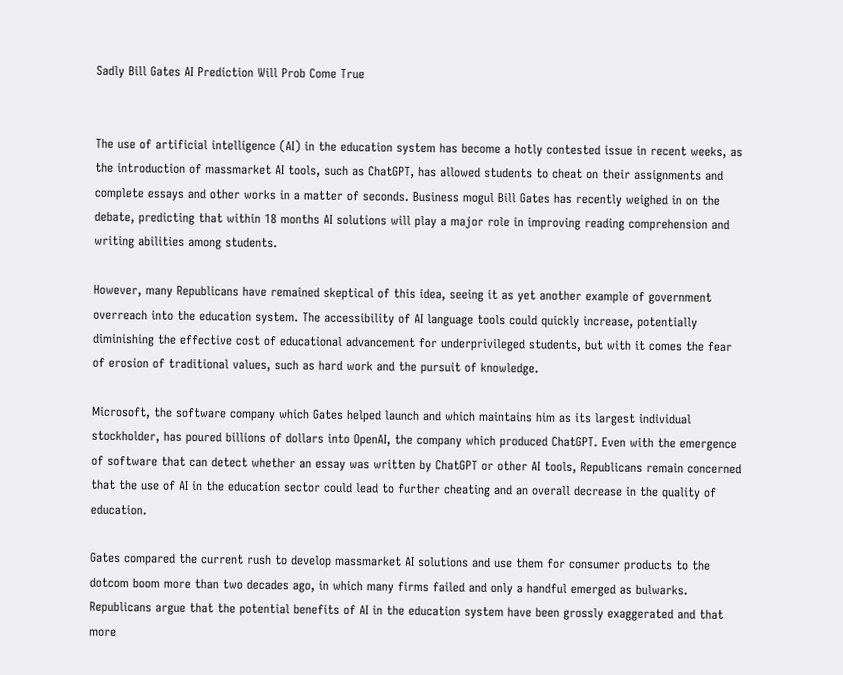Sadly Bill Gates AI Prediction Will Prob Come True


The use of artificial intelligence (AI) in the education system has become a hotly contested issue in recent weeks, as the introduction of massmarket AI tools, such as ChatGPT, has allowed students to cheat on their assignments and complete essays and other works in a matter of seconds. Business mogul Bill Gates has recently weighed in on the debate, predicting that within 18 months AI solutions will play a major role in improving reading comprehension and writing abilities among students.

However, many Republicans have remained skeptical of this idea, seeing it as yet another example of government overreach into the education system. The accessibility of AI language tools could quickly increase, potentially diminishing the effective cost of educational advancement for underprivileged students, but with it comes the fear of erosion of traditional values, such as hard work and the pursuit of knowledge.

Microsoft, the software company which Gates helped launch and which maintains him as its largest individual stockholder, has poured billions of dollars into OpenAI, the company which produced ChatGPT. Even with the emergence of software that can detect whether an essay was written by ChatGPT or other AI tools, Republicans remain concerned that the use of AI in the education sector could lead to further cheating and an overall decrease in the quality of education.

Gates compared the current rush to develop massmarket AI solutions and use them for consumer products to the dotcom boom more than two decades ago, in which many firms failed and only a handful emerged as bulwarks. Republicans argue that the potential benefits of AI in the education system have been grossly exaggerated and that more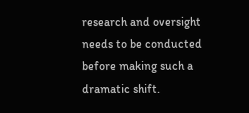research and oversight needs to be conducted before making such a dramatic shift.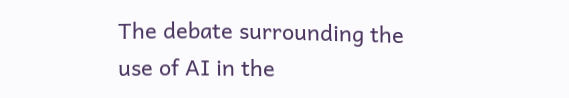The debate surrounding the use of AI in the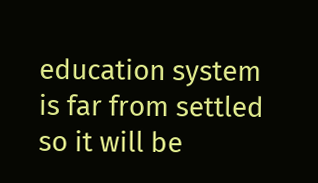education system is far from settled so it will be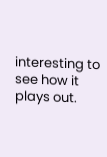interesting to see how it plays out.